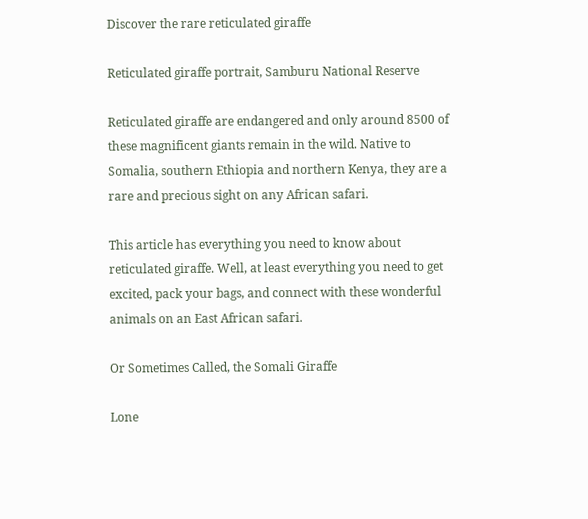Discover the rare reticulated giraffe

Reticulated giraffe portrait, Samburu National Reserve

Reticulated giraffe are endangered and only around 8500 of these magnificent giants remain in the wild. Native to Somalia, southern Ethiopia and northern Kenya, they are a rare and precious sight on any African safari.

This article has everything you need to know about reticulated giraffe. Well, at least everything you need to get excited, pack your bags, and connect with these wonderful animals on an East African safari.

Or Sometimes Called, the Somali Giraffe

Lone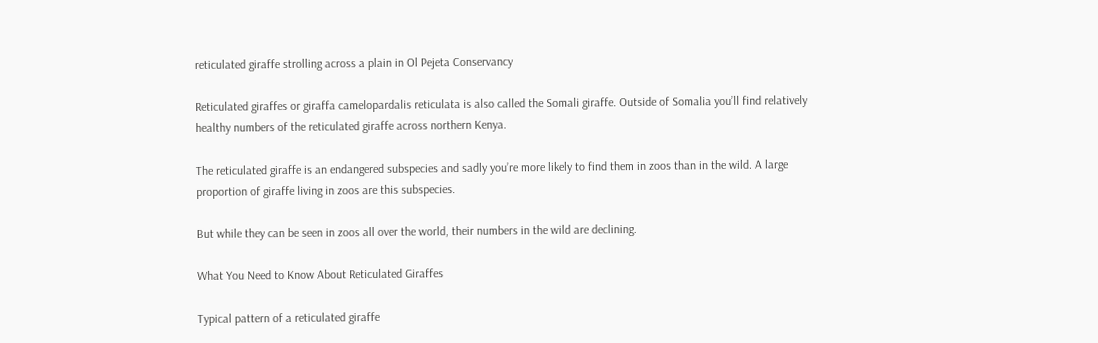reticulated giraffe strolling across a plain in Ol Pejeta Conservancy

Reticulated giraffes or giraffa camelopardalis reticulata is also called the Somali giraffe. Outside of Somalia you’ll find relatively healthy numbers of the reticulated giraffe across northern Kenya.

The reticulated giraffe is an endangered subspecies and sadly you’re more likely to find them in zoos than in the wild. A large proportion of giraffe living in zoos are this subspecies.

But while they can be seen in zoos all over the world, their numbers in the wild are declining.

What You Need to Know About Reticulated Giraffes

Typical pattern of a reticulated giraffe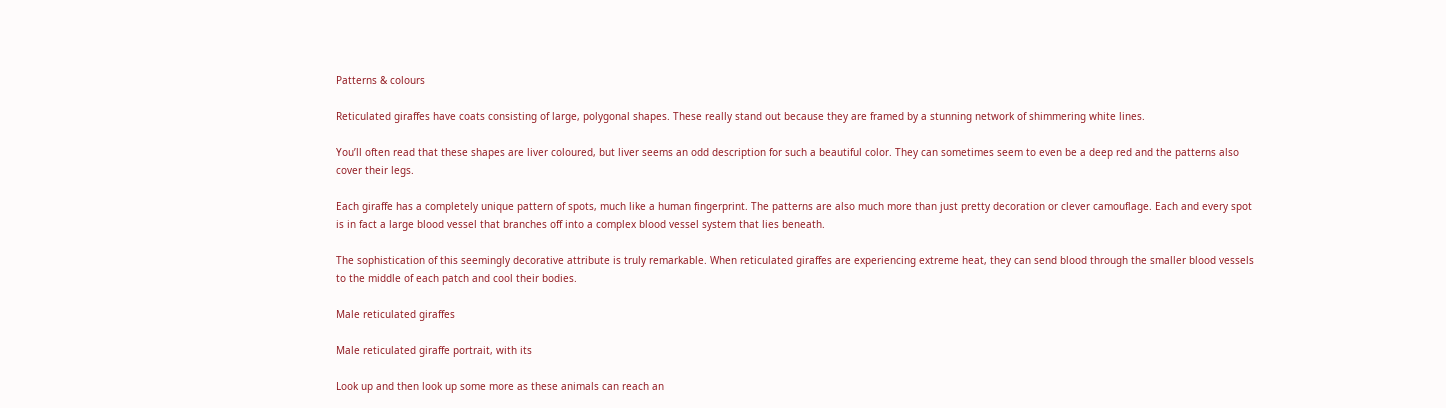Patterns & colours

Reticulated giraffes have coats consisting of large, polygonal shapes. These really stand out because they are framed by a stunning network of shimmering white lines.

You’ll often read that these shapes are liver coloured, but liver seems an odd description for such a beautiful color. They can sometimes seem to even be a deep red and the patterns also cover their legs.

Each giraffe has a completely unique pattern of spots, much like a human fingerprint. The patterns are also much more than just pretty decoration or clever camouflage. Each and every spot is in fact a large blood vessel that branches off into a complex blood vessel system that lies beneath.

The sophistication of this seemingly decorative attribute is truly remarkable. When reticulated giraffes are experiencing extreme heat, they can send blood through the smaller blood vessels to the middle of each patch and cool their bodies.

Male reticulated giraffes

Male reticulated giraffe portrait, with its

Look up and then look up some more as these animals can reach an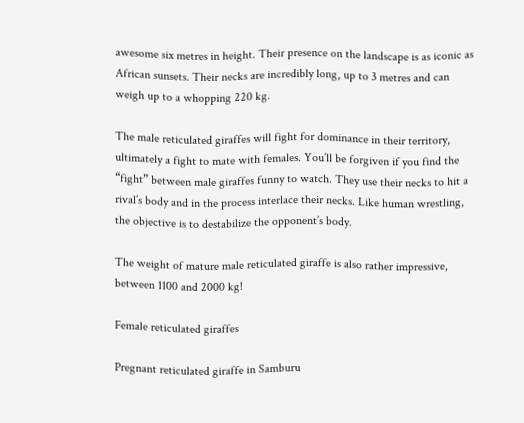awesome six metres in height. Their presence on the landscape is as iconic as African sunsets. Their necks are incredibly long, up to 3 metres and can weigh up to a whopping 220 kg.

The male reticulated giraffes will fight for dominance in their territory, ultimately a fight to mate with females. You’ll be forgiven if you find the “fight” between male giraffes funny to watch. They use their necks to hit a rival’s body and in the process interlace their necks. Like human wrestling, the objective is to destabilize the opponent’s body.

The weight of mature male reticulated giraffe is also rather impressive, between 1100 and 2000 kg!

Female reticulated giraffes

Pregnant reticulated giraffe in Samburu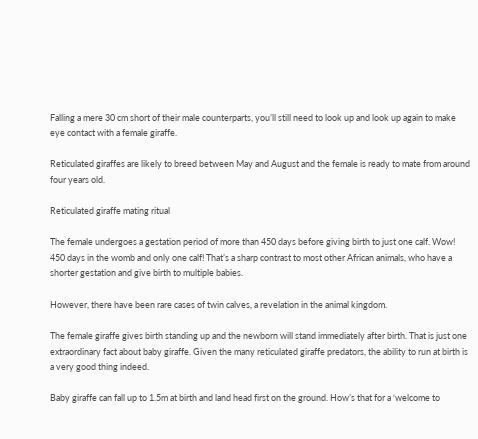Falling a mere 30 cm short of their male counterparts, you’ll still need to look up and look up again to make eye contact with a female giraffe.

Reticulated giraffes are likely to breed between May and August and the female is ready to mate from around four years old.

Reticulated giraffe mating ritual

The female undergoes a gestation period of more than 450 days before giving birth to just one calf. Wow! 450 days in the womb and only one calf! That’s a sharp contrast to most other African animals, who have a shorter gestation and give birth to multiple babies.

However, there have been rare cases of twin calves, a revelation in the animal kingdom.

The female giraffe gives birth standing up and the newborn will stand immediately after birth. That is just one extraordinary fact about baby giraffe. Given the many reticulated giraffe predators, the ability to run at birth is a very good thing indeed.

Baby giraffe can fall up to 1.5m at birth and land head first on the ground. How’s that for a ‘welcome to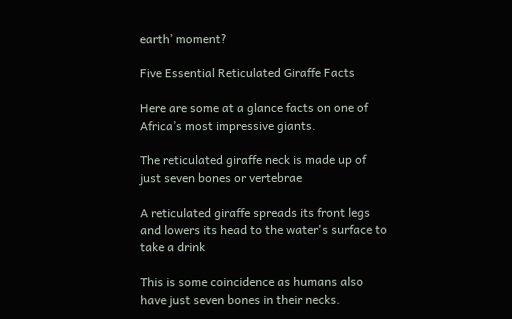earth’ moment?

Five Essential Reticulated Giraffe Facts

Here are some at a glance facts on one of Africa’s most impressive giants.

The reticulated giraffe neck is made up of just seven bones or vertebrae

A reticulated giraffe spreads its front legs and lowers its head to the water's surface to take a drink

This is some coincidence as humans also have just seven bones in their necks.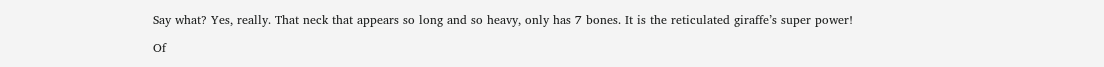Say what? Yes, really. That neck that appears so long and so heavy, only has 7 bones. It is the reticulated giraffe’s super power!

Of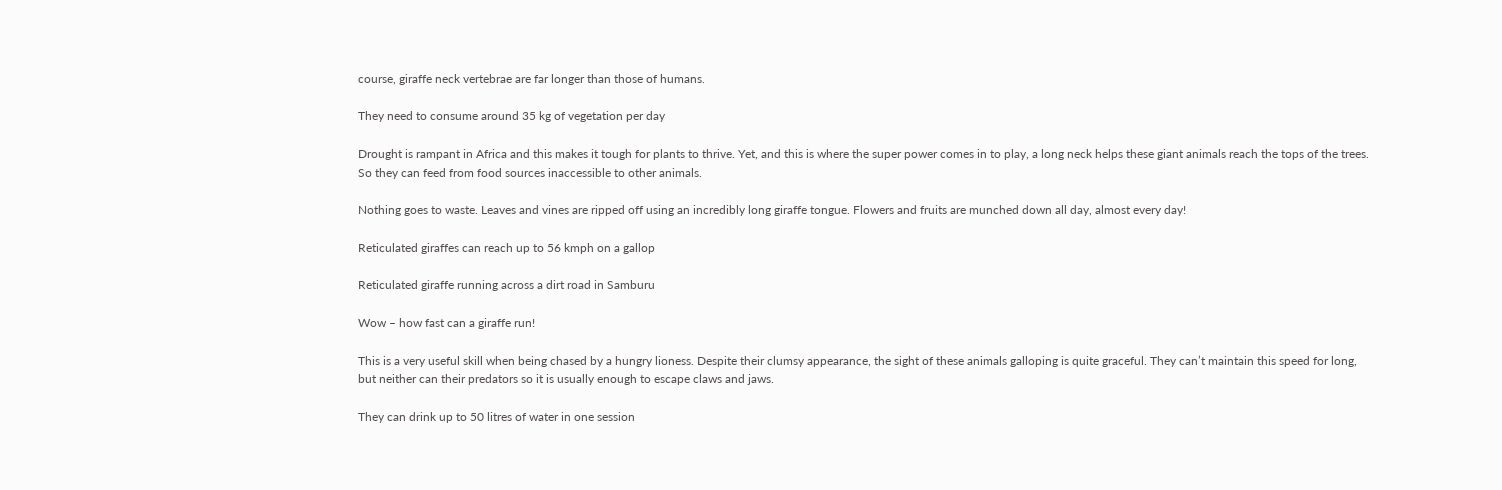course, giraffe neck vertebrae are far longer than those of humans.

They need to consume around 35 kg of vegetation per day

Drought is rampant in Africa and this makes it tough for plants to thrive. Yet, and this is where the super power comes in to play, a long neck helps these giant animals reach the tops of the trees. So they can feed from food sources inaccessible to other animals.

Nothing goes to waste. Leaves and vines are ripped off using an incredibly long giraffe tongue. Flowers and fruits are munched down all day, almost every day!

Reticulated giraffes can reach up to 56 kmph on a gallop

Reticulated giraffe running across a dirt road in Samburu

Wow – how fast can a giraffe run!

This is a very useful skill when being chased by a hungry lioness. Despite their clumsy appearance, the sight of these animals galloping is quite graceful. They can’t maintain this speed for long, but neither can their predators so it is usually enough to escape claws and jaws.

They can drink up to 50 litres of water in one session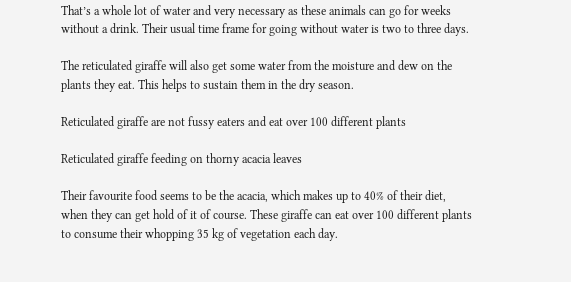That’s a whole lot of water and very necessary as these animals can go for weeks without a drink. Their usual time frame for going without water is two to three days.

The reticulated giraffe will also get some water from the moisture and dew on the plants they eat. This helps to sustain them in the dry season.

Reticulated giraffe are not fussy eaters and eat over 100 different plants

Reticulated giraffe feeding on thorny acacia leaves

Their favourite food seems to be the acacia, which makes up to 40% of their diet, when they can get hold of it of course. These giraffe can eat over 100 different plants to consume their whopping 35 kg of vegetation each day.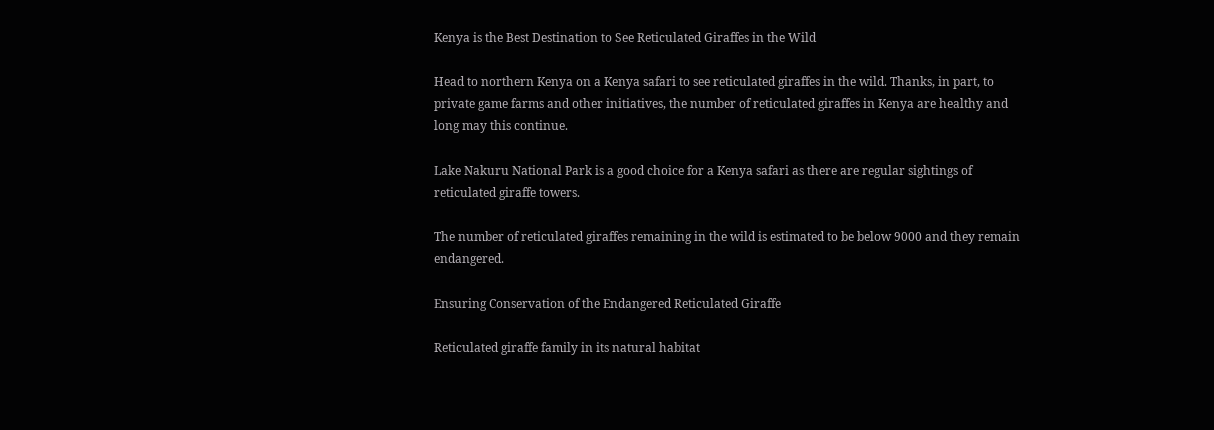Kenya is the Best Destination to See Reticulated Giraffes in the Wild

Head to northern Kenya on a Kenya safari to see reticulated giraffes in the wild. Thanks, in part, to private game farms and other initiatives, the number of reticulated giraffes in Kenya are healthy and long may this continue.

Lake Nakuru National Park is a good choice for a Kenya safari as there are regular sightings of reticulated giraffe towers.

The number of reticulated giraffes remaining in the wild is estimated to be below 9000 and they remain endangered.

Ensuring Conservation of the Endangered Reticulated Giraffe

Reticulated giraffe family in its natural habitat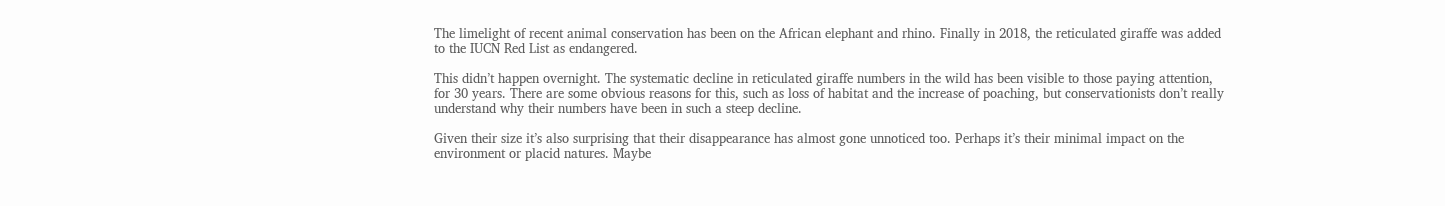The limelight of recent animal conservation has been on the African elephant and rhino. Finally in 2018, the reticulated giraffe was added to the IUCN Red List as endangered.

This didn’t happen overnight. The systematic decline in reticulated giraffe numbers in the wild has been visible to those paying attention, for 30 years. There are some obvious reasons for this, such as loss of habitat and the increase of poaching, but conservationists don’t really understand why their numbers have been in such a steep decline.

Given their size it’s also surprising that their disappearance has almost gone unnoticed too. Perhaps it’s their minimal impact on the environment or placid natures. Maybe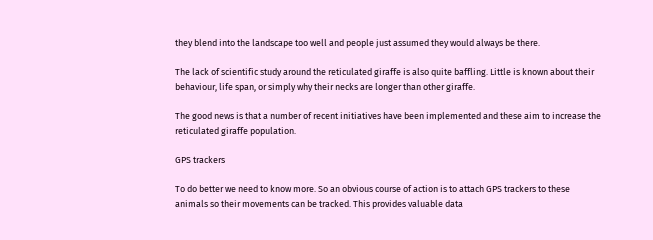they blend into the landscape too well and people just assumed they would always be there.

The lack of scientific study around the reticulated giraffe is also quite baffling. Little is known about their behaviour, life span, or simply why their necks are longer than other giraffe.

The good news is that a number of recent initiatives have been implemented and these aim to increase the reticulated giraffe population.

GPS trackers

To do better we need to know more. So an obvious course of action is to attach GPS trackers to these animals so their movements can be tracked. This provides valuable data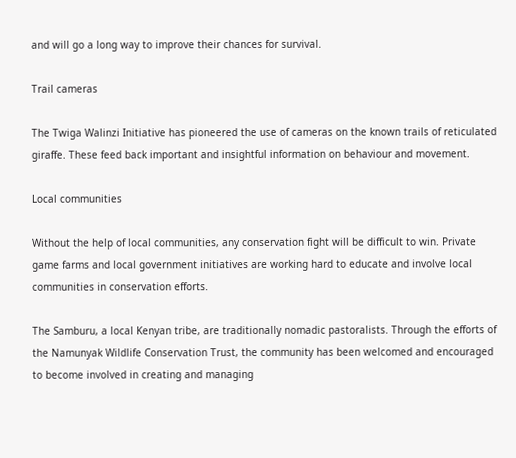and will go a long way to improve their chances for survival.

Trail cameras

The Twiga Walinzi Initiative has pioneered the use of cameras on the known trails of reticulated giraffe. These feed back important and insightful information on behaviour and movement.

Local communities

Without the help of local communities, any conservation fight will be difficult to win. Private game farms and local government initiatives are working hard to educate and involve local communities in conservation efforts.

The Samburu, a local Kenyan tribe, are traditionally nomadic pastoralists. Through the efforts of the Namunyak Wildlife Conservation Trust, the community has been welcomed and encouraged to become involved in creating and managing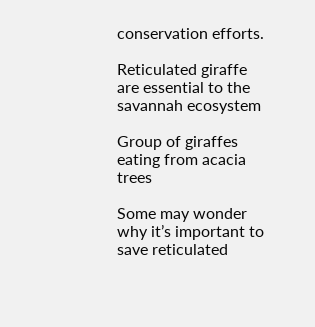conservation efforts.

Reticulated giraffe are essential to the savannah ecosystem

Group of giraffes eating from acacia trees

Some may wonder why it’s important to save reticulated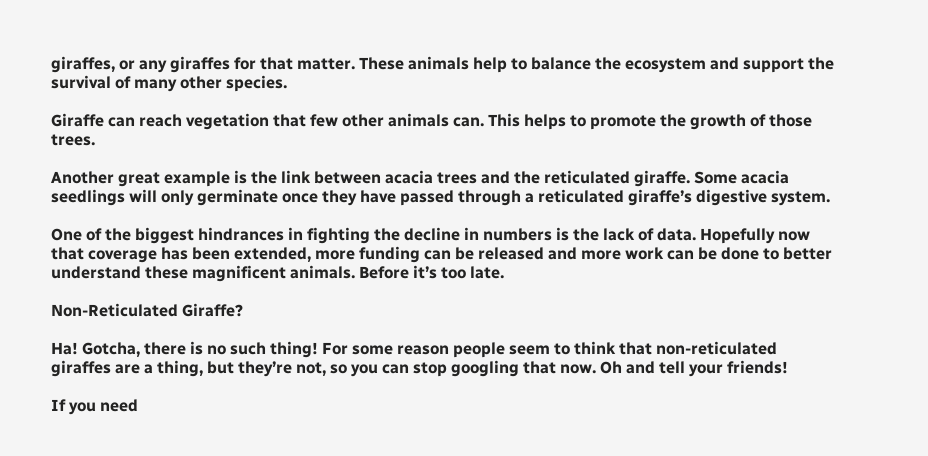giraffes, or any giraffes for that matter. These animals help to balance the ecosystem and support the survival of many other species.

Giraffe can reach vegetation that few other animals can. This helps to promote the growth of those trees.

Another great example is the link between acacia trees and the reticulated giraffe. Some acacia seedlings will only germinate once they have passed through a reticulated giraffe’s digestive system.

One of the biggest hindrances in fighting the decline in numbers is the lack of data. Hopefully now that coverage has been extended, more funding can be released and more work can be done to better understand these magnificent animals. Before it’s too late.

Non-Reticulated Giraffe?

Ha! Gotcha, there is no such thing! For some reason people seem to think that non-reticulated giraffes are a thing, but they’re not, so you can stop googling that now. Oh and tell your friends!

If you need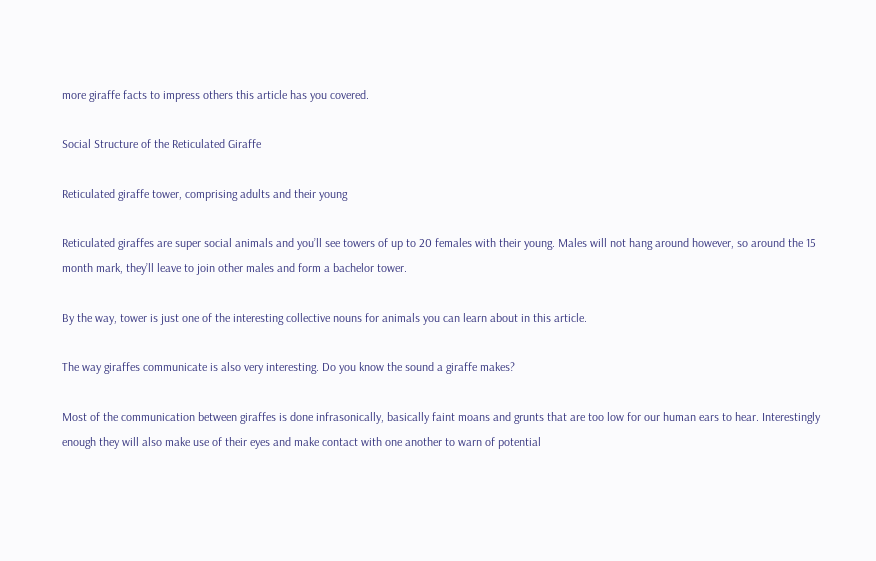more giraffe facts to impress others this article has you covered.

Social Structure of the Reticulated Giraffe

Reticulated giraffe tower, comprising adults and their young

Reticulated giraffes are super social animals and you’ll see towers of up to 20 females with their young. Males will not hang around however, so around the 15 month mark, they’ll leave to join other males and form a bachelor tower.

By the way, tower is just one of the interesting collective nouns for animals you can learn about in this article.

The way giraffes communicate is also very interesting. Do you know the sound a giraffe makes?

Most of the communication between giraffes is done infrasonically, basically faint moans and grunts that are too low for our human ears to hear. Interestingly enough they will also make use of their eyes and make contact with one another to warn of potential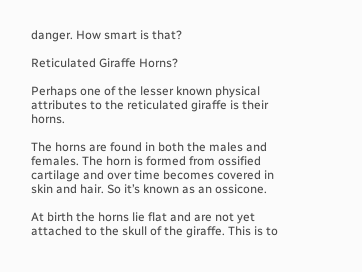danger. How smart is that?

Reticulated Giraffe Horns?

Perhaps one of the lesser known physical attributes to the reticulated giraffe is their horns.

The horns are found in both the males and females. The horn is formed from ossified cartilage and over time becomes covered in skin and hair. So it’s known as an ossicone.

At birth the horns lie flat and are not yet attached to the skull of the giraffe. This is to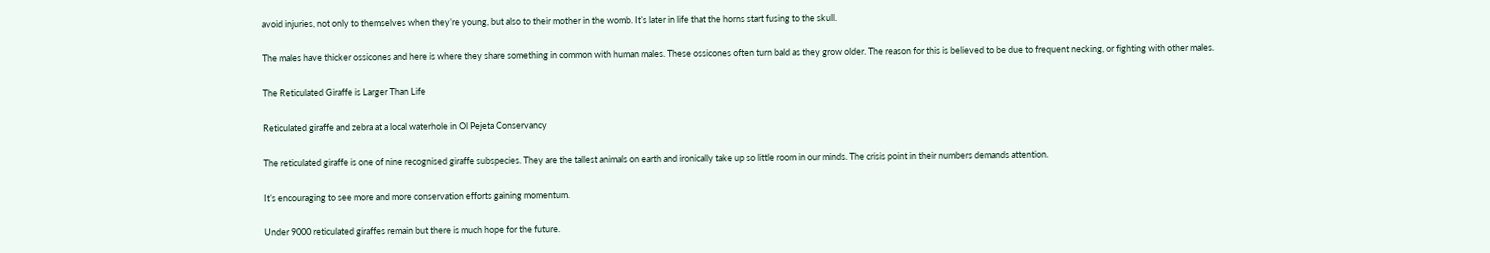avoid injuries, not only to themselves when they’re young, but also to their mother in the womb. It’s later in life that the horns start fusing to the skull.

The males have thicker ossicones and here is where they share something in common with human males. These ossicones often turn bald as they grow older. The reason for this is believed to be due to frequent necking, or fighting with other males.

The Reticulated Giraffe is Larger Than Life

Reticulated giraffe and zebra at a local waterhole in Ol Pejeta Conservancy

The reticulated giraffe is one of nine recognised giraffe subspecies. They are the tallest animals on earth and ironically take up so little room in our minds. The crisis point in their numbers demands attention.

It’s encouraging to see more and more conservation efforts gaining momentum.

Under 9000 reticulated giraffes remain but there is much hope for the future.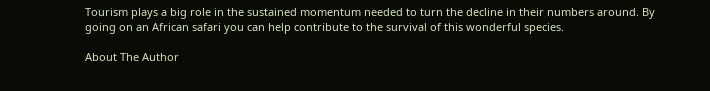Tourism plays a big role in the sustained momentum needed to turn the decline in their numbers around. By going on an African safari you can help contribute to the survival of this wonderful species.

About The Author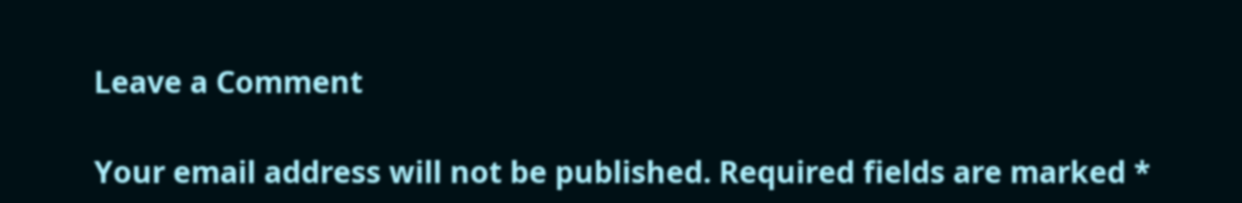Leave a Comment

Your email address will not be published. Required fields are marked *